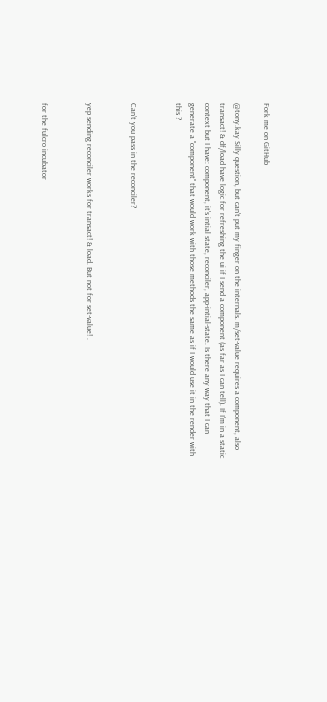Fork me on GitHub

@tony.kay Silly question, but can't put my finger on the internals. m/set-value requires a component, also transact! & df/load have logic for refreshing the ui if I send a component (as far as I can tell). If I'm in a static context but I have: component, it's intial state, reconciler, app-intial-state. Is there any way that I can generate a "component" that would work with those methods the same as if I would use it in the render with this ?


Can’t you pass in the reconciler?


yep sending reconciler works for transact! & load. But not for set-value! .


for the fulcro incubator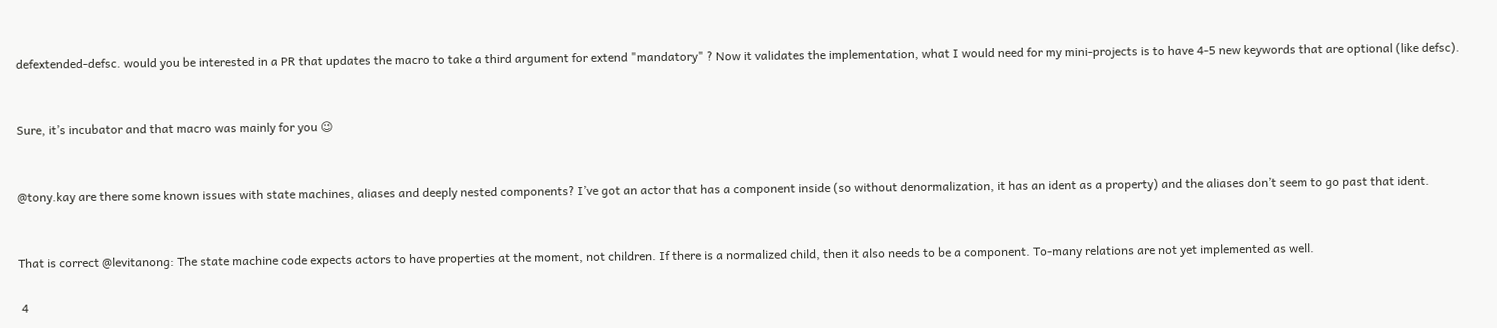defextended-defsc. would you be interested in a PR that updates the macro to take a third argument for extend "mandatory" ? Now it validates the implementation, what I would need for my mini-projects is to have 4-5 new keywords that are optional (like defsc).


Sure, it’s incubator and that macro was mainly for you 😉


@tony.kay are there some known issues with state machines, aliases and deeply nested components? I’ve got an actor that has a component inside (so without denormalization, it has an ident as a property) and the aliases don’t seem to go past that ident.


That is correct @levitanong: The state machine code expects actors to have properties at the moment, not children. If there is a normalized child, then it also needs to be a component. To-many relations are not yet implemented as well.

 4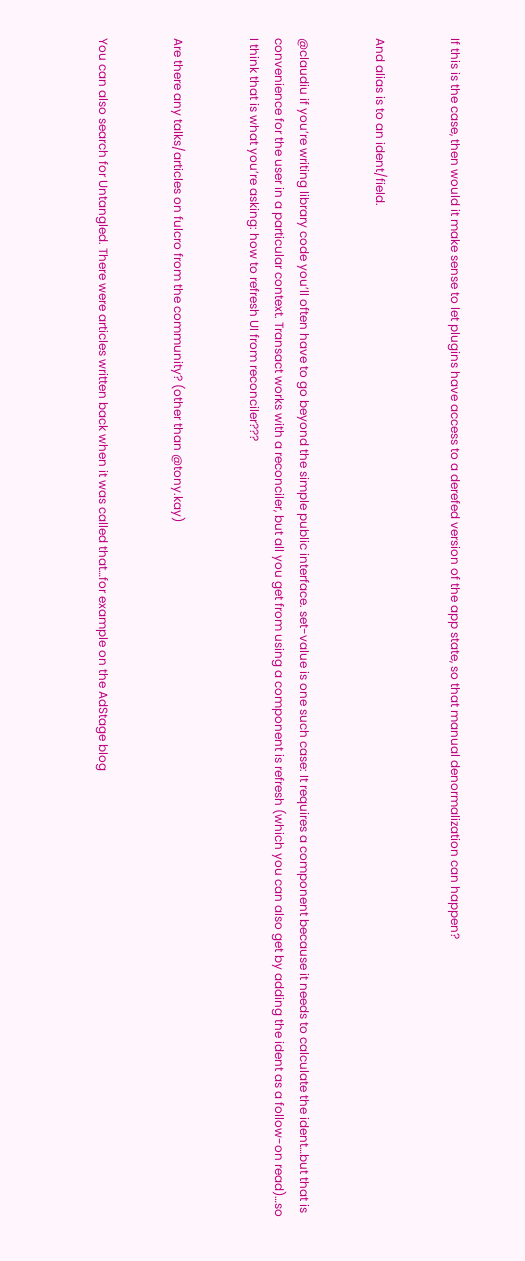If this is the case, then would it make sense to let plugins have access to a derefed version of the app state, so that manual denormalization can happen?


And alias is to an ident/field.


@claudiu if you’re writing library code you’ll often have to go beyond the simple public interface. set-value is one such case: It requires a component because it needs to calculate the ident…but that is convenience for the user in a particular context. Transact works with a reconciler, but all you get from using a component is refresh (which you can also get by adding the ident as a follow-on read)…so I think that is what you’re asking: how to refresh UI from reconciler???


Are there any talks/articles on fulcro from the community? (other than @tony.kay)


You can also search for Untangled. There were articles written back when it was called that…for example on the AdStage blog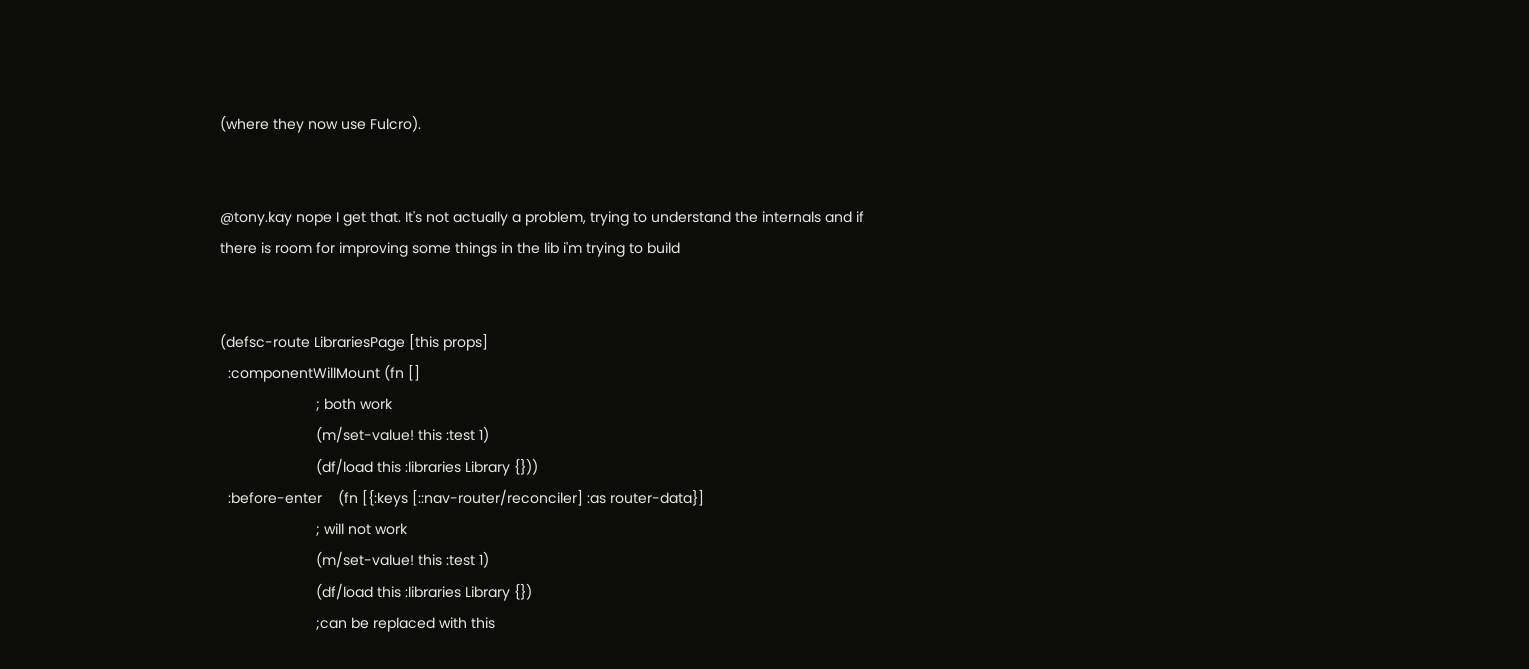(where they now use Fulcro).


@tony.kay nope I get that. It's not actually a problem, trying to understand the internals and if there is room for improving some things in the lib i'm trying to build


(defsc-route LibrariesPage [this props]
  :componentWillMount (fn []
                        ; both work
                        (m/set-value! this :test 1)
                        (df/load this :libraries Library {}))
  :before-enter    (fn [{:keys [::nav-router/reconciler] :as router-data}]
                        ; will not work
                        (m/set-value! this :test 1)
                        (df/load this :libraries Library {})
                        ;can be replaced with this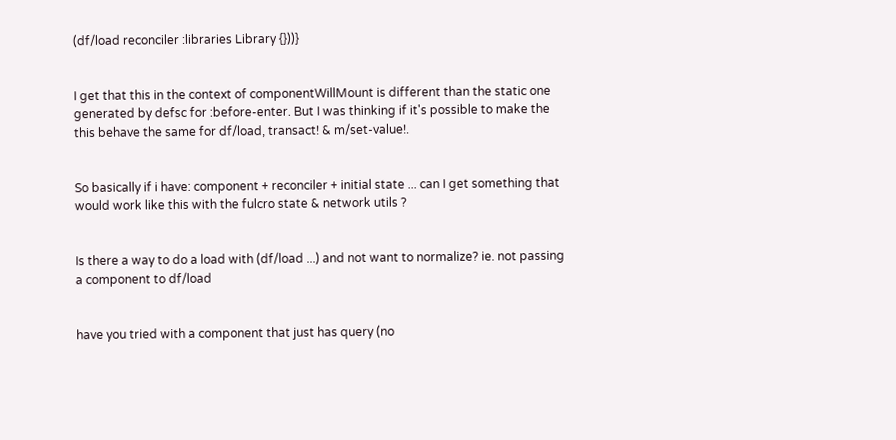(df/load reconciler :libraries Library {}))}


I get that this in the context of componentWillMount is different than the static one generated by defsc for :before-enter. But I was thinking if it's possible to make the this behave the same for df/load, transact! & m/set-value!.


So basically if i have: component + reconciler + initial state ... can I get something that would work like this with the fulcro state & network utils ?


Is there a way to do a load with (df/load ...) and not want to normalize? ie. not passing a component to df/load


have you tried with a component that just has query (no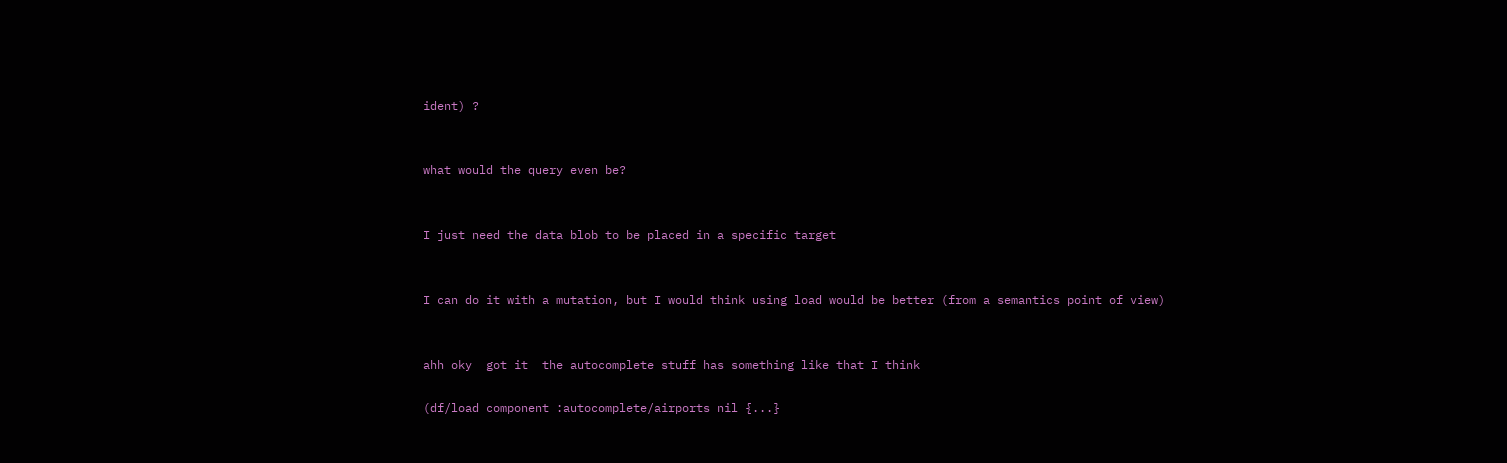ident) ?


what would the query even be?


I just need the data blob to be placed in a specific target


I can do it with a mutation, but I would think using load would be better (from a semantics point of view)


ahh oky  got it  the autocomplete stuff has something like that I think

(df/load component :autocomplete/airports nil {...}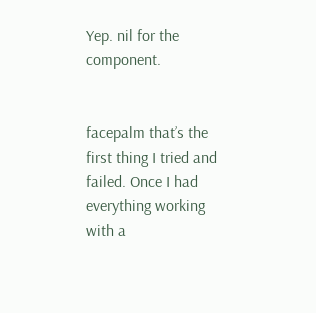Yep. nil for the component.


facepalm that’s the first thing I tried and failed. Once I had everything working with a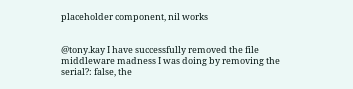placeholder component, nil works


@tony.kay I have successfully removed the file middleware madness I was doing by removing the serial?: false, the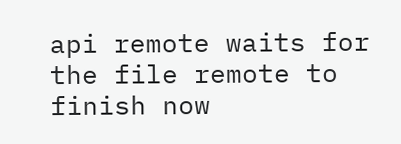api remote waits for the file remote to finish now